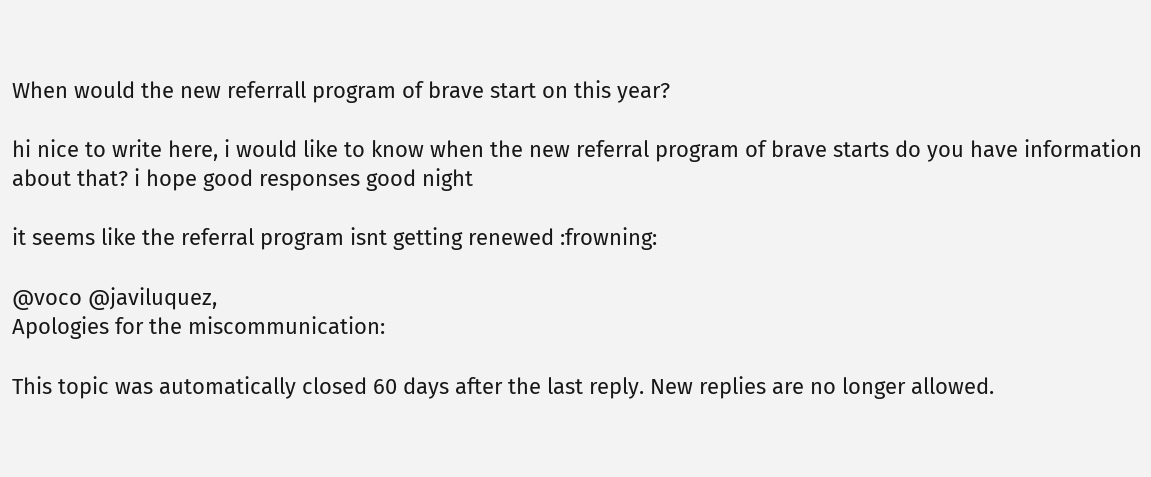When would the new referrall program of brave start on this year?

hi nice to write here, i would like to know when the new referral program of brave starts do you have information about that? i hope good responses good night

it seems like the referral program isnt getting renewed :frowning:

@voco @javiluquez,
Apologies for the miscommunication:

This topic was automatically closed 60 days after the last reply. New replies are no longer allowed.